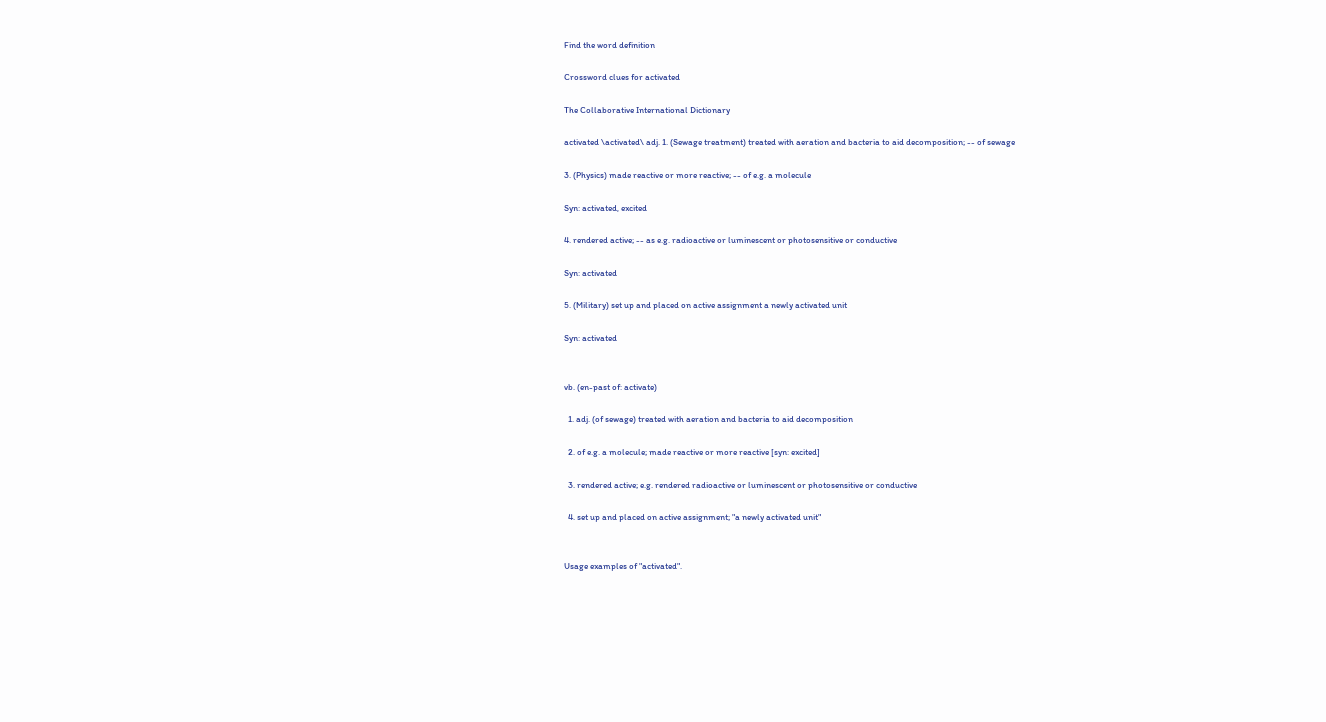Find the word definition

Crossword clues for activated

The Collaborative International Dictionary

activated \activated\ adj. 1. (Sewage treatment) treated with aeration and bacteria to aid decomposition; -- of sewage

3. (Physics) made reactive or more reactive; -- of e.g. a molecule

Syn: activated, excited

4. rendered active; -- as e.g. radioactive or luminescent or photosensitive or conductive

Syn: activated

5. (Military) set up and placed on active assignment a newly activated unit

Syn: activated


vb. (en-past of: activate)

  1. adj. (of sewage) treated with aeration and bacteria to aid decomposition

  2. of e.g. a molecule; made reactive or more reactive [syn: excited]

  3. rendered active; e.g. rendered radioactive or luminescent or photosensitive or conductive

  4. set up and placed on active assignment; "a newly activated unit"


Usage examples of "activated".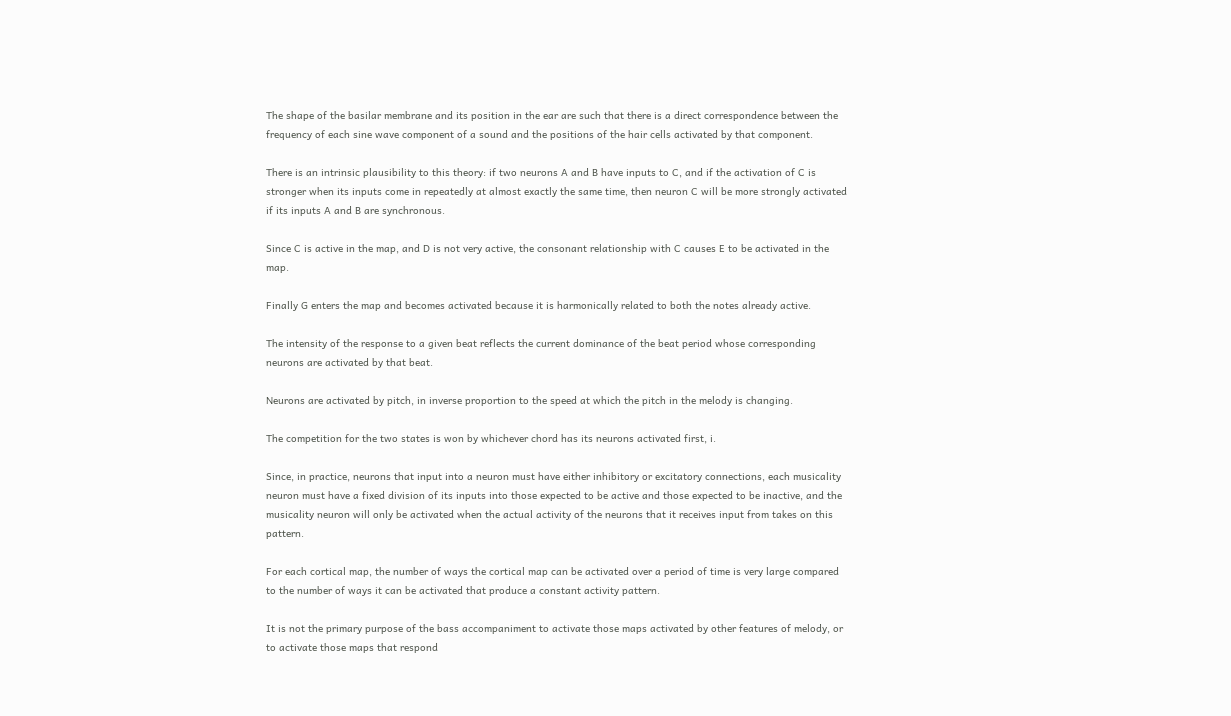The shape of the basilar membrane and its position in the ear are such that there is a direct correspondence between the frequency of each sine wave component of a sound and the positions of the hair cells activated by that component.

There is an intrinsic plausibility to this theory: if two neurons A and B have inputs to C, and if the activation of C is stronger when its inputs come in repeatedly at almost exactly the same time, then neuron C will be more strongly activated if its inputs A and B are synchronous.

Since C is active in the map, and D is not very active, the consonant relationship with C causes E to be activated in the map.

Finally G enters the map and becomes activated because it is harmonically related to both the notes already active.

The intensity of the response to a given beat reflects the current dominance of the beat period whose corresponding neurons are activated by that beat.

Neurons are activated by pitch, in inverse proportion to the speed at which the pitch in the melody is changing.

The competition for the two states is won by whichever chord has its neurons activated first, i.

Since, in practice, neurons that input into a neuron must have either inhibitory or excitatory connections, each musicality neuron must have a fixed division of its inputs into those expected to be active and those expected to be inactive, and the musicality neuron will only be activated when the actual activity of the neurons that it receives input from takes on this pattern.

For each cortical map, the number of ways the cortical map can be activated over a period of time is very large compared to the number of ways it can be activated that produce a constant activity pattern.

It is not the primary purpose of the bass accompaniment to activate those maps activated by other features of melody, or to activate those maps that respond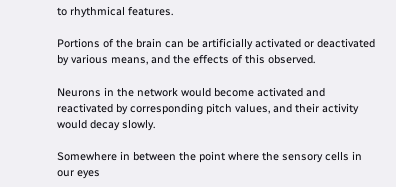to rhythmical features.

Portions of the brain can be artificially activated or deactivated by various means, and the effects of this observed.

Neurons in the network would become activated and reactivated by corresponding pitch values, and their activity would decay slowly.

Somewhere in between the point where the sensory cells in our eyes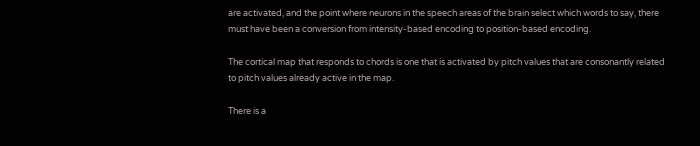are activated, and the point where neurons in the speech areas of the brain select which words to say, there must have been a conversion from intensity-based encoding to position-based encoding.

The cortical map that responds to chords is one that is activated by pitch values that are consonantly related to pitch values already active in the map.

There is a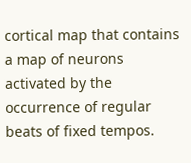cortical map that contains a map of neurons activated by the occurrence of regular beats of fixed tempos.